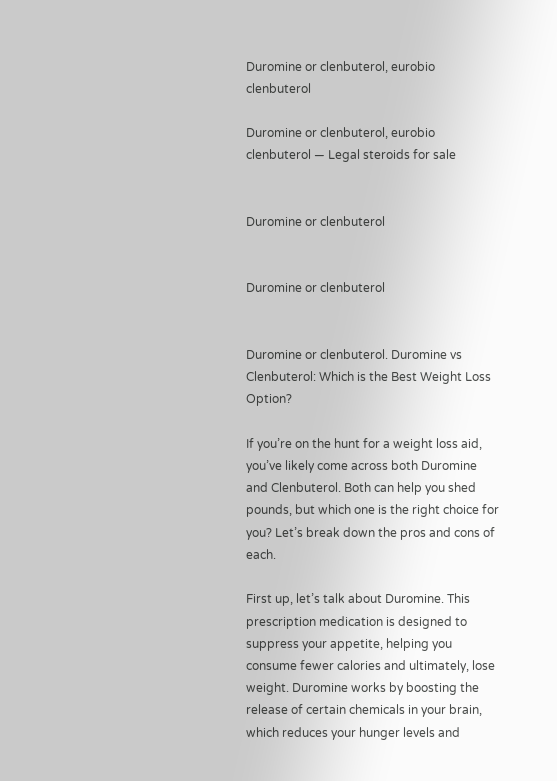Duromine or clenbuterol, eurobio clenbuterol

Duromine or clenbuterol, eurobio clenbuterol — Legal steroids for sale


Duromine or clenbuterol


Duromine or clenbuterol


Duromine or clenbuterol. Duromine vs Clenbuterol: Which is the Best Weight Loss Option?

If you’re on the hunt for a weight loss aid, you’ve likely come across both Duromine and Clenbuterol. Both can help you shed pounds, but which one is the right choice for you? Let’s break down the pros and cons of each.

First up, let’s talk about Duromine. This prescription medication is designed to suppress your appetite, helping you consume fewer calories and ultimately, lose weight. Duromine works by boosting the release of certain chemicals in your brain, which reduces your hunger levels and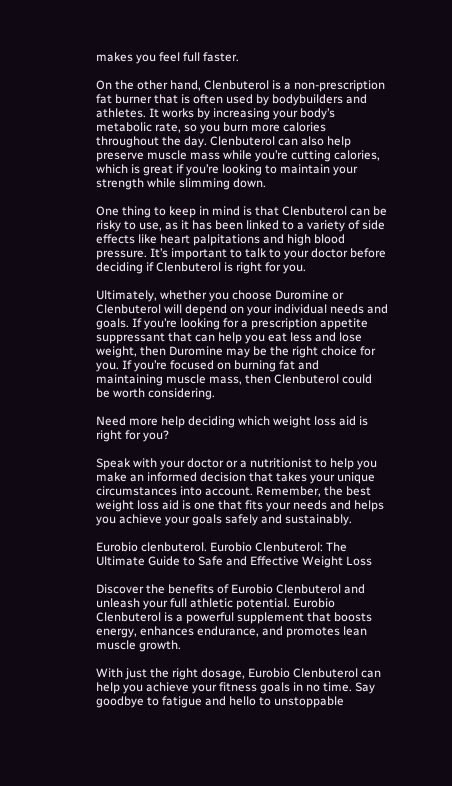makes you feel full faster.

On the other hand, Clenbuterol is a non-prescription fat burner that is often used by bodybuilders and athletes. It works by increasing your body’s metabolic rate, so you burn more calories throughout the day. Clenbuterol can also help preserve muscle mass while you’re cutting calories, which is great if you’re looking to maintain your strength while slimming down.

One thing to keep in mind is that Clenbuterol can be risky to use, as it has been linked to a variety of side effects like heart palpitations and high blood pressure. It’s important to talk to your doctor before deciding if Clenbuterol is right for you.

Ultimately, whether you choose Duromine or Clenbuterol will depend on your individual needs and goals. If you’re looking for a prescription appetite suppressant that can help you eat less and lose weight, then Duromine may be the right choice for you. If you’re focused on burning fat and maintaining muscle mass, then Clenbuterol could be worth considering.

Need more help deciding which weight loss aid is right for you?

Speak with your doctor or a nutritionist to help you make an informed decision that takes your unique circumstances into account. Remember, the best weight loss aid is one that fits your needs and helps you achieve your goals safely and sustainably.

Eurobio clenbuterol. Eurobio Clenbuterol: The Ultimate Guide to Safe and Effective Weight Loss

Discover the benefits of Eurobio Clenbuterol and unleash your full athletic potential. Eurobio Clenbuterol is a powerful supplement that boosts energy, enhances endurance, and promotes lean muscle growth.

With just the right dosage, Eurobio Clenbuterol can help you achieve your fitness goals in no time. Say goodbye to fatigue and hello to unstoppable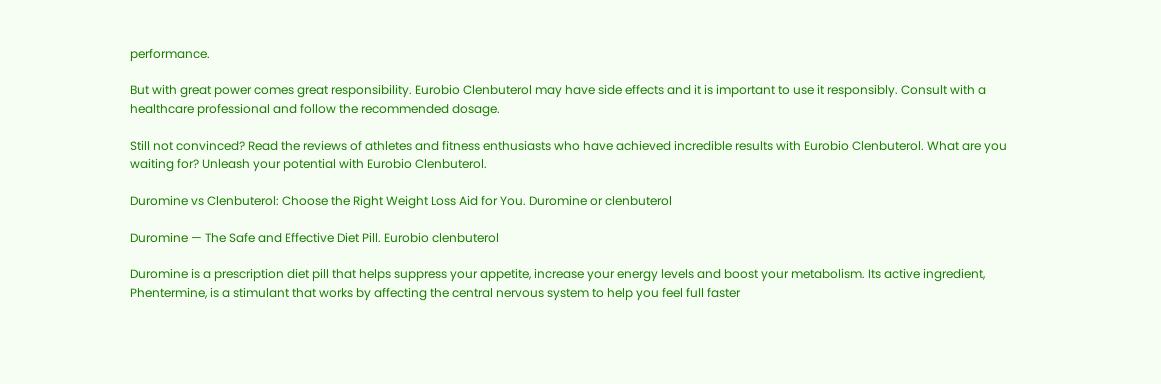performance.

But with great power comes great responsibility. Eurobio Clenbuterol may have side effects and it is important to use it responsibly. Consult with a healthcare professional and follow the recommended dosage.

Still not convinced? Read the reviews of athletes and fitness enthusiasts who have achieved incredible results with Eurobio Clenbuterol. What are you waiting for? Unleash your potential with Eurobio Clenbuterol.

Duromine vs Clenbuterol: Choose the Right Weight Loss Aid for You. Duromine or clenbuterol

Duromine — The Safe and Effective Diet Pill. Eurobio clenbuterol

Duromine is a prescription diet pill that helps suppress your appetite, increase your energy levels and boost your metabolism. Its active ingredient, Phentermine, is a stimulant that works by affecting the central nervous system to help you feel full faster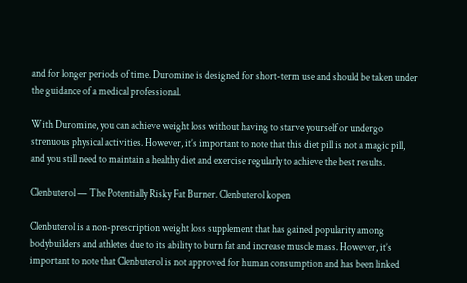and for longer periods of time. Duromine is designed for short-term use and should be taken under the guidance of a medical professional.

With Duromine, you can achieve weight loss without having to starve yourself or undergo strenuous physical activities. However, it’s important to note that this diet pill is not a magic pill, and you still need to maintain a healthy diet and exercise regularly to achieve the best results.

Clenbuterol — The Potentially Risky Fat Burner. Clenbuterol kopen

Clenbuterol is a non-prescription weight loss supplement that has gained popularity among bodybuilders and athletes due to its ability to burn fat and increase muscle mass. However, it’s important to note that Clenbuterol is not approved for human consumption and has been linked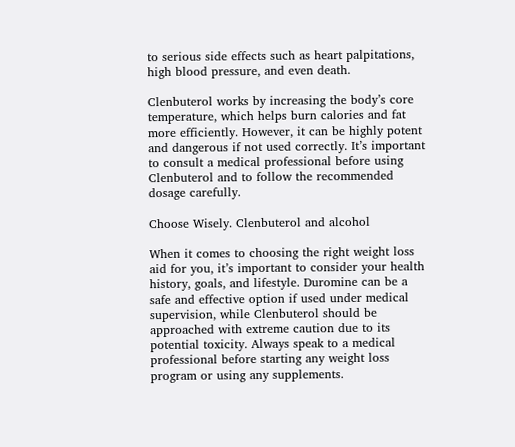to serious side effects such as heart palpitations, high blood pressure, and even death.

Clenbuterol works by increasing the body’s core temperature, which helps burn calories and fat more efficiently. However, it can be highly potent and dangerous if not used correctly. It’s important to consult a medical professional before using Clenbuterol and to follow the recommended dosage carefully.

Choose Wisely. Clenbuterol and alcohol

When it comes to choosing the right weight loss aid for you, it’s important to consider your health history, goals, and lifestyle. Duromine can be a safe and effective option if used under medical supervision, while Clenbuterol should be approached with extreme caution due to its potential toxicity. Always speak to a medical professional before starting any weight loss program or using any supplements.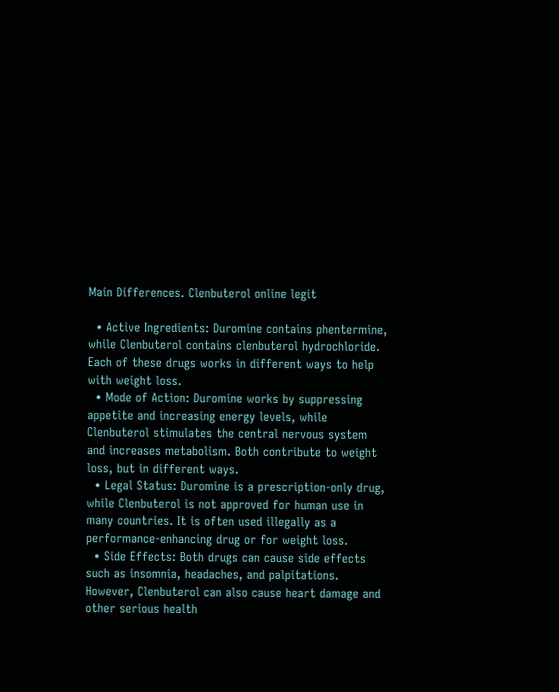Main Differences. Clenbuterol online legit

  • Active Ingredients: Duromine contains phentermine, while Clenbuterol contains clenbuterol hydrochloride. Each of these drugs works in different ways to help with weight loss.
  • Mode of Action: Duromine works by suppressing appetite and increasing energy levels, while Clenbuterol stimulates the central nervous system and increases metabolism. Both contribute to weight loss, but in different ways.
  • Legal Status: Duromine is a prescription-only drug, while Clenbuterol is not approved for human use in many countries. It is often used illegally as a performance-enhancing drug or for weight loss.
  • Side Effects: Both drugs can cause side effects such as insomnia, headaches, and palpitations. However, Clenbuterol can also cause heart damage and other serious health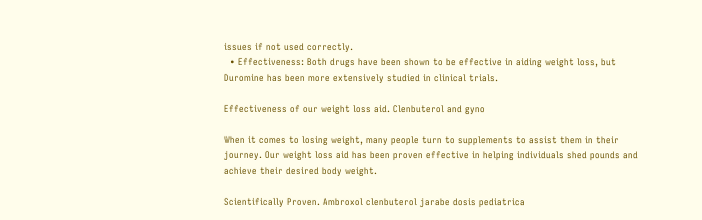issues if not used correctly.
  • Effectiveness: Both drugs have been shown to be effective in aiding weight loss, but Duromine has been more extensively studied in clinical trials.

Effectiveness of our weight loss aid. Clenbuterol and gyno

When it comes to losing weight, many people turn to supplements to assist them in their journey. Our weight loss aid has been proven effective in helping individuals shed pounds and achieve their desired body weight.

Scientifically Proven. Ambroxol clenbuterol jarabe dosis pediatrica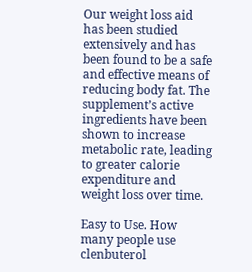Our weight loss aid has been studied extensively and has been found to be a safe and effective means of reducing body fat. The supplement’s active ingredients have been shown to increase metabolic rate, leading to greater calorie expenditure and weight loss over time.

Easy to Use. How many people use clenbuterol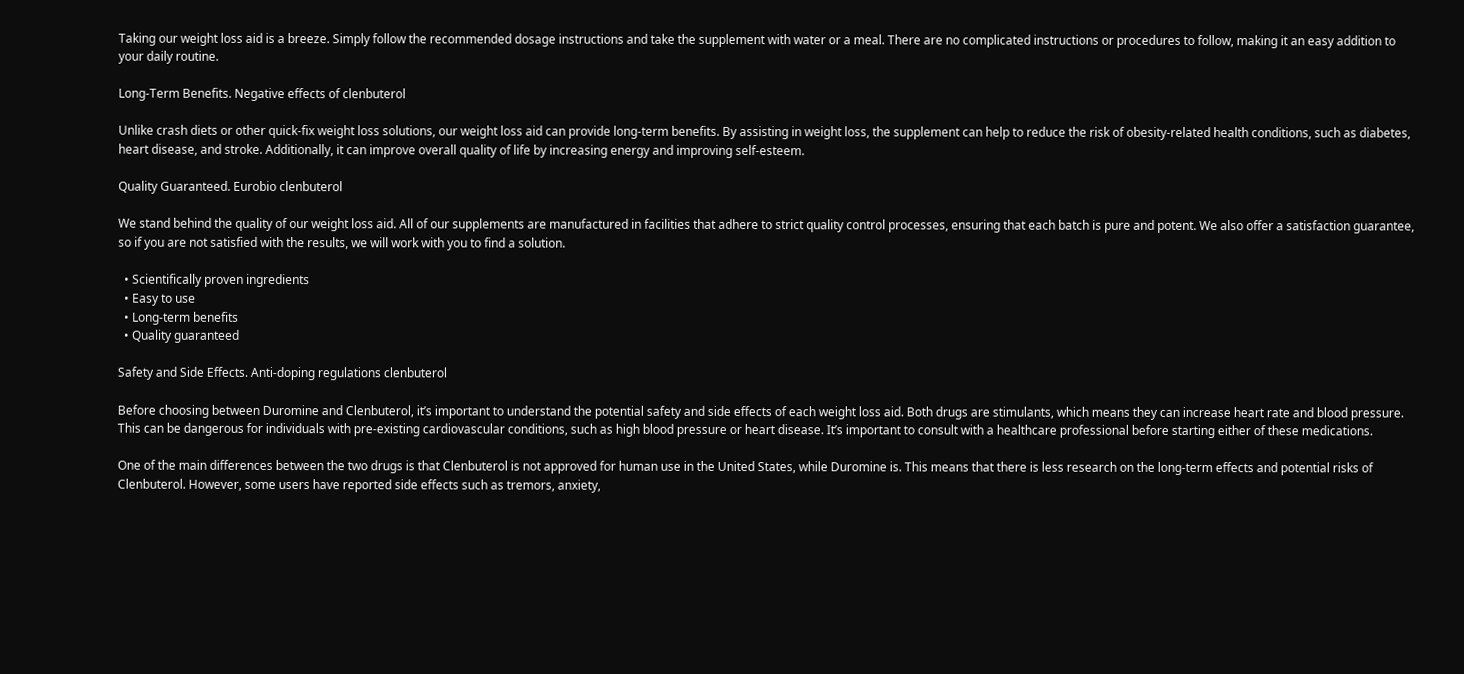Taking our weight loss aid is a breeze. Simply follow the recommended dosage instructions and take the supplement with water or a meal. There are no complicated instructions or procedures to follow, making it an easy addition to your daily routine.

Long-Term Benefits. Negative effects of clenbuterol

Unlike crash diets or other quick-fix weight loss solutions, our weight loss aid can provide long-term benefits. By assisting in weight loss, the supplement can help to reduce the risk of obesity-related health conditions, such as diabetes, heart disease, and stroke. Additionally, it can improve overall quality of life by increasing energy and improving self-esteem.

Quality Guaranteed. Eurobio clenbuterol

We stand behind the quality of our weight loss aid. All of our supplements are manufactured in facilities that adhere to strict quality control processes, ensuring that each batch is pure and potent. We also offer a satisfaction guarantee, so if you are not satisfied with the results, we will work with you to find a solution.

  • Scientifically proven ingredients
  • Easy to use
  • Long-term benefits
  • Quality guaranteed

Safety and Side Effects. Anti-doping regulations clenbuterol

Before choosing between Duromine and Clenbuterol, it’s important to understand the potential safety and side effects of each weight loss aid. Both drugs are stimulants, which means they can increase heart rate and blood pressure. This can be dangerous for individuals with pre-existing cardiovascular conditions, such as high blood pressure or heart disease. It’s important to consult with a healthcare professional before starting either of these medications.

One of the main differences between the two drugs is that Clenbuterol is not approved for human use in the United States, while Duromine is. This means that there is less research on the long-term effects and potential risks of Clenbuterol. However, some users have reported side effects such as tremors, anxiety,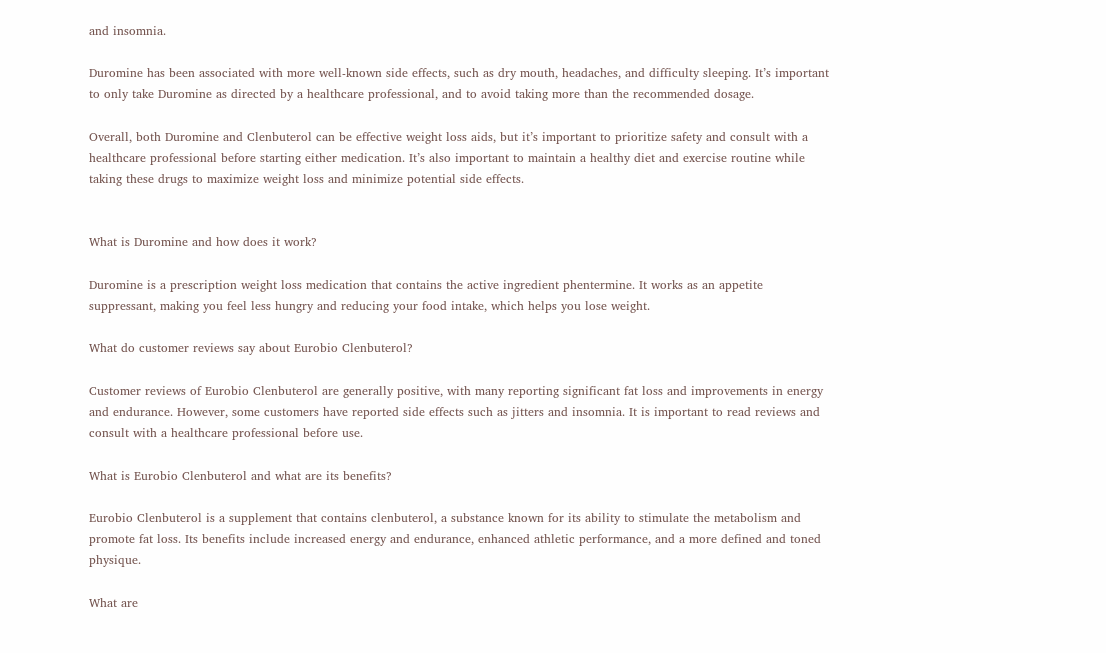and insomnia.

Duromine has been associated with more well-known side effects, such as dry mouth, headaches, and difficulty sleeping. It’s important to only take Duromine as directed by a healthcare professional, and to avoid taking more than the recommended dosage.

Overall, both Duromine and Clenbuterol can be effective weight loss aids, but it’s important to prioritize safety and consult with a healthcare professional before starting either medication. It’s also important to maintain a healthy diet and exercise routine while taking these drugs to maximize weight loss and minimize potential side effects.


What is Duromine and how does it work?

Duromine is a prescription weight loss medication that contains the active ingredient phentermine. It works as an appetite suppressant, making you feel less hungry and reducing your food intake, which helps you lose weight.

What do customer reviews say about Eurobio Clenbuterol?

Customer reviews of Eurobio Clenbuterol are generally positive, with many reporting significant fat loss and improvements in energy and endurance. However, some customers have reported side effects such as jitters and insomnia. It is important to read reviews and consult with a healthcare professional before use.

What is Eurobio Clenbuterol and what are its benefits?

Eurobio Clenbuterol is a supplement that contains clenbuterol, a substance known for its ability to stimulate the metabolism and promote fat loss. Its benefits include increased energy and endurance, enhanced athletic performance, and a more defined and toned physique.

What are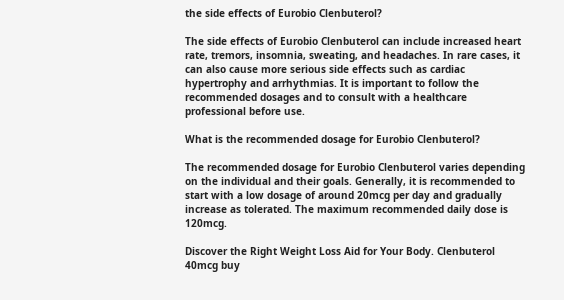the side effects of Eurobio Clenbuterol?

The side effects of Eurobio Clenbuterol can include increased heart rate, tremors, insomnia, sweating, and headaches. In rare cases, it can also cause more serious side effects such as cardiac hypertrophy and arrhythmias. It is important to follow the recommended dosages and to consult with a healthcare professional before use.

What is the recommended dosage for Eurobio Clenbuterol?

The recommended dosage for Eurobio Clenbuterol varies depending on the individual and their goals. Generally, it is recommended to start with a low dosage of around 20mcg per day and gradually increase as tolerated. The maximum recommended daily dose is 120mcg.

Discover the Right Weight Loss Aid for Your Body. Clenbuterol 40mcg buy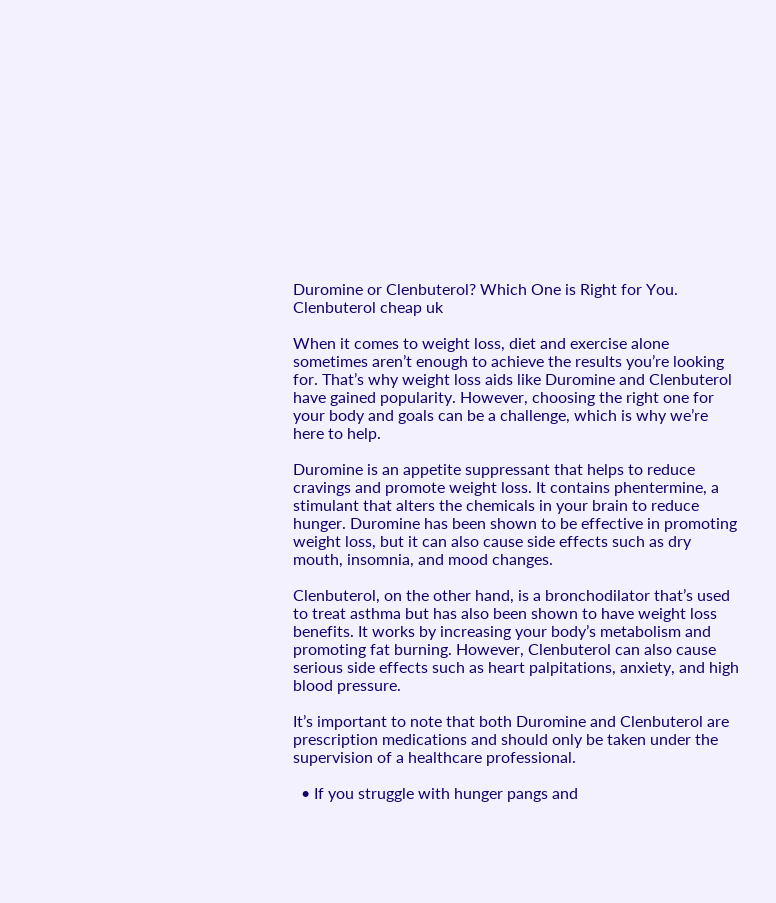Duromine or Clenbuterol? Which One is Right for You. Clenbuterol cheap uk

When it comes to weight loss, diet and exercise alone sometimes aren’t enough to achieve the results you’re looking for. That’s why weight loss aids like Duromine and Clenbuterol have gained popularity. However, choosing the right one for your body and goals can be a challenge, which is why we’re here to help.

Duromine is an appetite suppressant that helps to reduce cravings and promote weight loss. It contains phentermine, a stimulant that alters the chemicals in your brain to reduce hunger. Duromine has been shown to be effective in promoting weight loss, but it can also cause side effects such as dry mouth, insomnia, and mood changes.

Clenbuterol, on the other hand, is a bronchodilator that’s used to treat asthma but has also been shown to have weight loss benefits. It works by increasing your body’s metabolism and promoting fat burning. However, Clenbuterol can also cause serious side effects such as heart palpitations, anxiety, and high blood pressure.

It’s important to note that both Duromine and Clenbuterol are prescription medications and should only be taken under the supervision of a healthcare professional.

  • If you struggle with hunger pangs and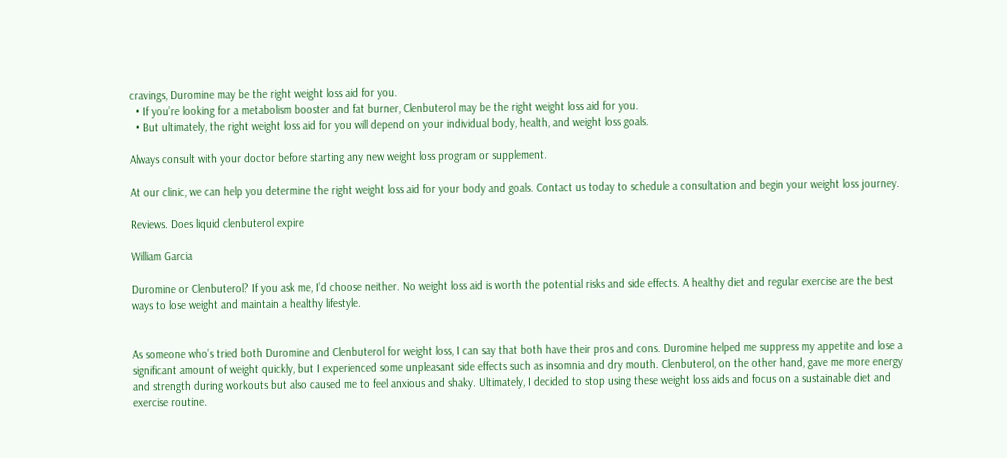cravings, Duromine may be the right weight loss aid for you.
  • If you’re looking for a metabolism booster and fat burner, Clenbuterol may be the right weight loss aid for you.
  • But ultimately, the right weight loss aid for you will depend on your individual body, health, and weight loss goals.

Always consult with your doctor before starting any new weight loss program or supplement.

At our clinic, we can help you determine the right weight loss aid for your body and goals. Contact us today to schedule a consultation and begin your weight loss journey.

Reviews. Does liquid clenbuterol expire

William Garcia

Duromine or Clenbuterol? If you ask me, I’d choose neither. No weight loss aid is worth the potential risks and side effects. A healthy diet and regular exercise are the best ways to lose weight and maintain a healthy lifestyle.


As someone who’s tried both Duromine and Clenbuterol for weight loss, I can say that both have their pros and cons. Duromine helped me suppress my appetite and lose a significant amount of weight quickly, but I experienced some unpleasant side effects such as insomnia and dry mouth. Clenbuterol, on the other hand, gave me more energy and strength during workouts but also caused me to feel anxious and shaky. Ultimately, I decided to stop using these weight loss aids and focus on a sustainable diet and exercise routine.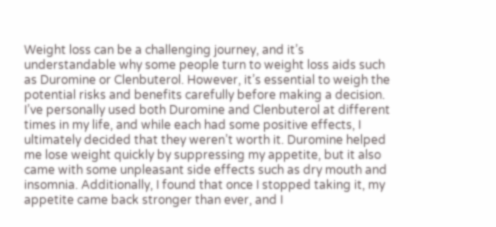Weight loss can be a challenging journey, and it’s understandable why some people turn to weight loss aids such as Duromine or Clenbuterol. However, it’s essential to weigh the potential risks and benefits carefully before making a decision. I’ve personally used both Duromine and Clenbuterol at different times in my life, and while each had some positive effects, I ultimately decided that they weren’t worth it. Duromine helped me lose weight quickly by suppressing my appetite, but it also came with some unpleasant side effects such as dry mouth and insomnia. Additionally, I found that once I stopped taking it, my appetite came back stronger than ever, and I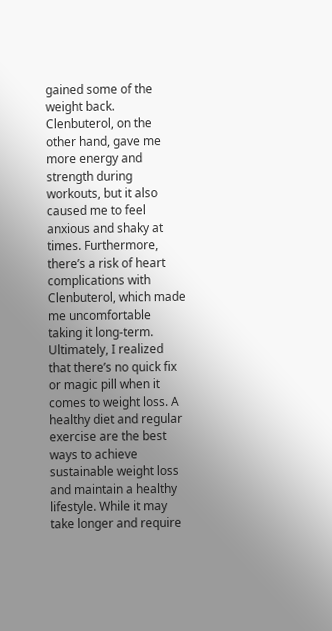gained some of the weight back. Clenbuterol, on the other hand, gave me more energy and strength during workouts, but it also caused me to feel anxious and shaky at times. Furthermore, there’s a risk of heart complications with Clenbuterol, which made me uncomfortable taking it long-term. Ultimately, I realized that there’s no quick fix or magic pill when it comes to weight loss. A healthy diet and regular exercise are the best ways to achieve sustainable weight loss and maintain a healthy lifestyle. While it may take longer and require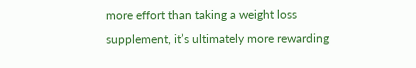more effort than taking a weight loss supplement, it’s ultimately more rewarding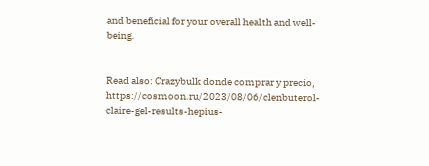and beneficial for your overall health and well-being.


Read also: Crazybulk donde comprar y precio, https://cosmoon.ru/2023/08/06/clenbuterol-claire-gel-results-hepius-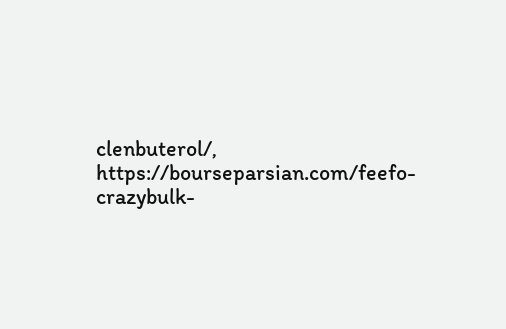clenbuterol/, https://bourseparsian.com/feefo-crazybulk-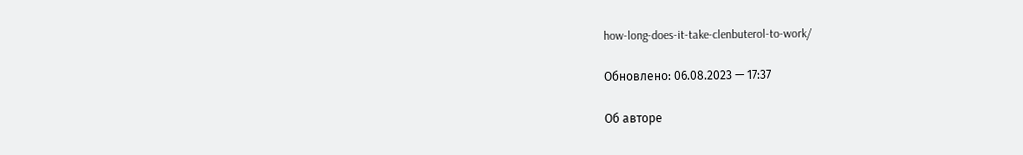how-long-does-it-take-clenbuterol-to-work/

Обновлено: 06.08.2023 — 17:37

Об авторе